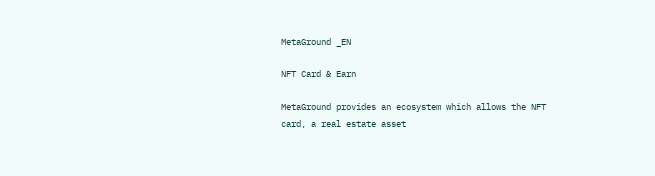MetaGround _EN

NFT Card & Earn

MetaGround provides an ecosystem which allows the NFT card, a real estate asset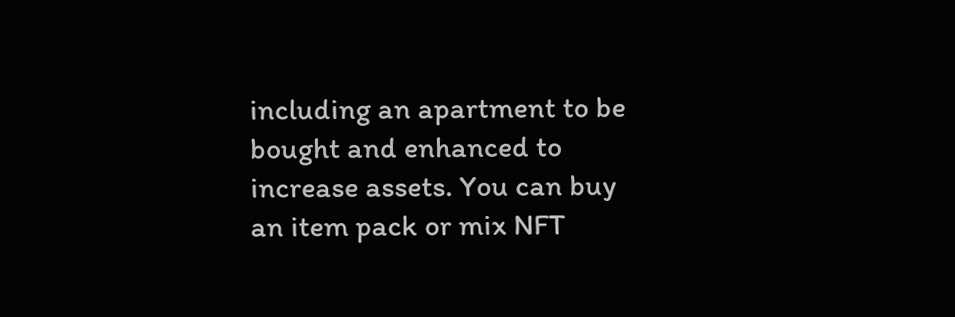including an apartment to be bought and enhanced to increase assets. You can buy an item pack or mix NFT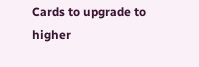Cards to upgrade to higher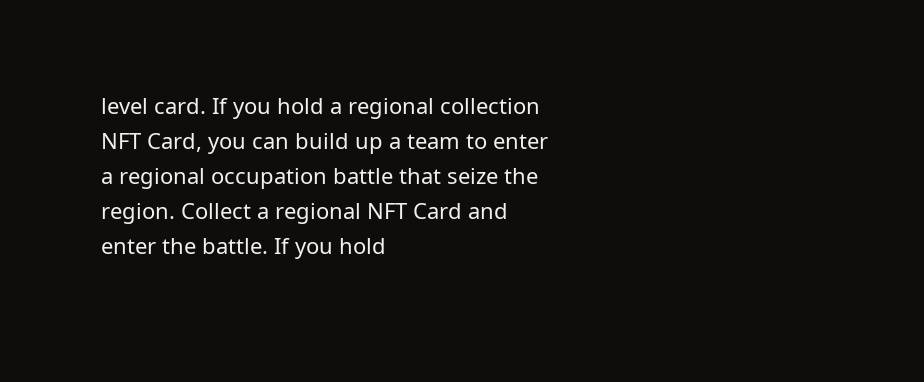level card. If you hold a regional collection NFT Card, you can build up a team to enter a regional occupation battle that seize the region. Collect a regional NFT Card and enter the battle. If you hold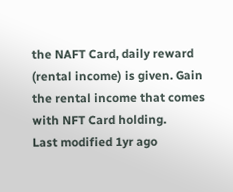the NAFT Card, daily reward (rental income) is given. Gain the rental income that comes with NFT Card holding.
Last modified 1yr ago